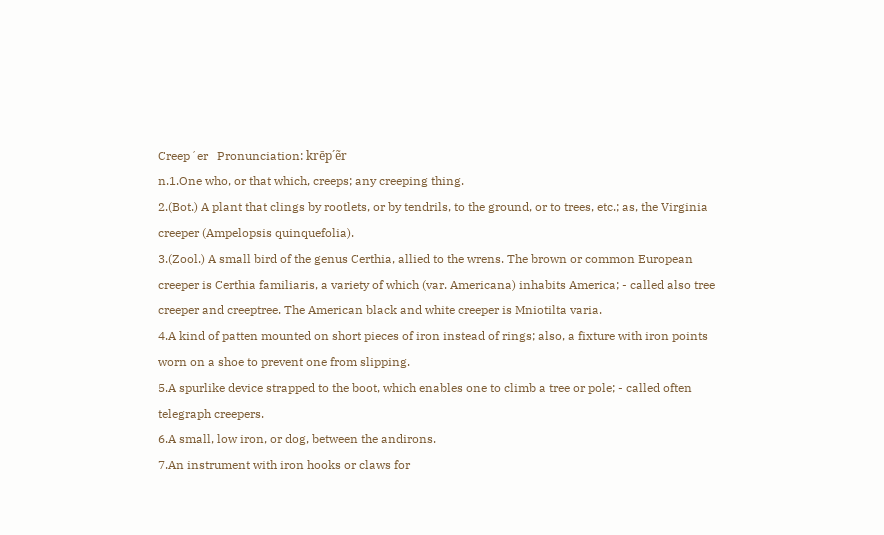Creep´er   Pronunciation: krēp´ẽr
n.1.One who, or that which, creeps; any creeping thing.
2.(Bot.) A plant that clings by rootlets, or by tendrils, to the ground, or to trees, etc.; as, the Virginia creeper (Ampelopsis quinquefolia).
3.(Zool.) A small bird of the genus Certhia, allied to the wrens. The brown or common European creeper is Certhia familiaris, a variety of which (var. Americana) inhabits America; - called also tree creeper and creeptree. The American black and white creeper is Mniotilta varia.
4.A kind of patten mounted on short pieces of iron instead of rings; also, a fixture with iron points worn on a shoe to prevent one from slipping.
5.A spurlike device strapped to the boot, which enables one to climb a tree or pole; - called often telegraph creepers.
6.A small, low iron, or dog, between the andirons.
7.An instrument with iron hooks or claws for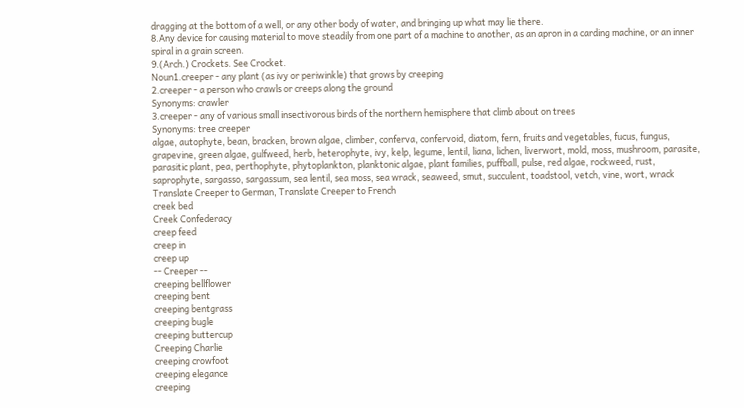dragging at the bottom of a well, or any other body of water, and bringing up what may lie there.
8.Any device for causing material to move steadily from one part of a machine to another, as an apron in a carding machine, or an inner spiral in a grain screen.
9.(Arch.) Crockets. See Crocket.
Noun1.creeper - any plant (as ivy or periwinkle) that grows by creeping
2.creeper - a person who crawls or creeps along the ground
Synonyms: crawler
3.creeper - any of various small insectivorous birds of the northern hemisphere that climb about on trees
Synonyms: tree creeper
algae, autophyte, bean, bracken, brown algae, climber, conferva, confervoid, diatom, fern, fruits and vegetables, fucus, fungus, grapevine, green algae, gulfweed, herb, heterophyte, ivy, kelp, legume, lentil, liana, lichen, liverwort, mold, moss, mushroom, parasite, parasitic plant, pea, perthophyte, phytoplankton, planktonic algae, plant families, puffball, pulse, red algae, rockweed, rust, saprophyte, sargasso, sargassum, sea lentil, sea moss, sea wrack, seaweed, smut, succulent, toadstool, vetch, vine, wort, wrack
Translate Creeper to German, Translate Creeper to French
creek bed
Creek Confederacy
creep feed
creep in
creep up
-- Creeper --
creeping bellflower
creeping bent
creeping bentgrass
creeping bugle
creeping buttercup
Creeping Charlie
creeping crowfoot
creeping elegance
creeping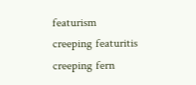featurism
creeping featuritis
creeping fern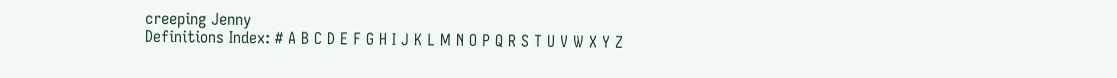creeping Jenny
Definitions Index: # A B C D E F G H I J K L M N O P Q R S T U V W X Y Z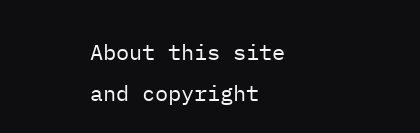About this site and copyright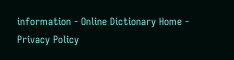information - Online Dictionary Home - Privacy Policy